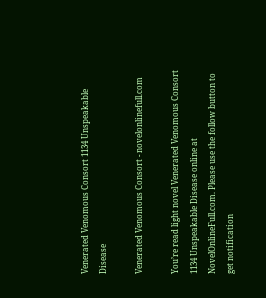Venerated Venomous Consort 1134 Unspeakable Disease

Venerated Venomous Consort - novelonlinefull.com

You’re read light novel Venerated Venomous Consort 1134 Unspeakable Disease online at NovelOnlineFull.com. Please use the follow button to get notification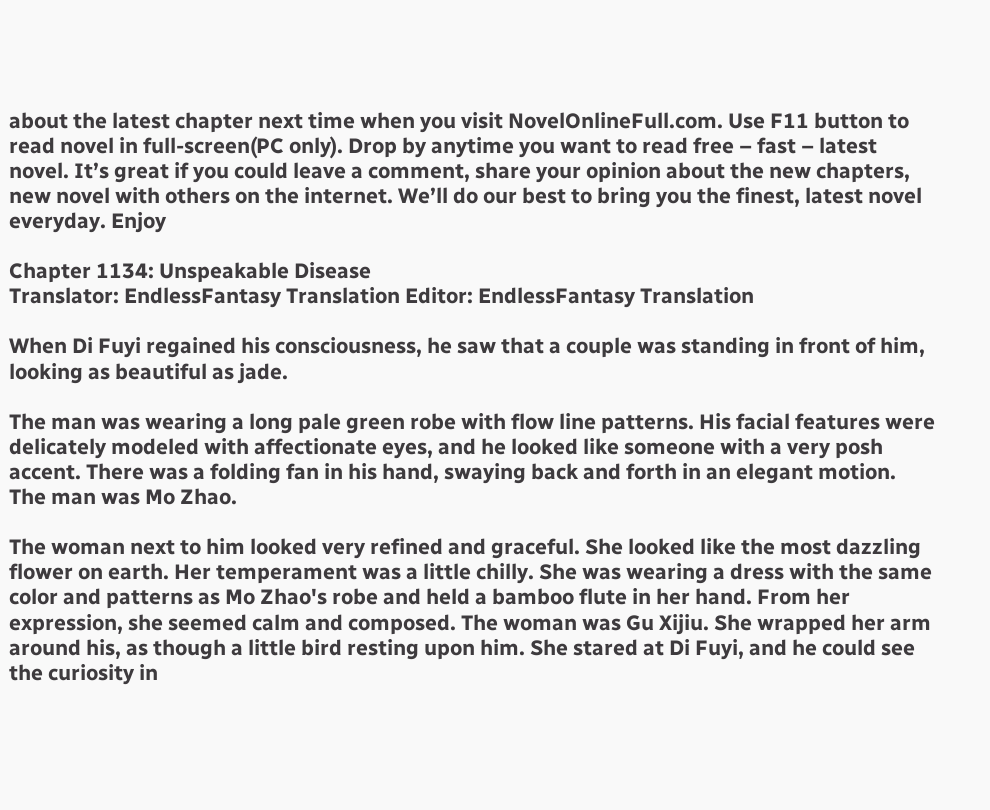about the latest chapter next time when you visit NovelOnlineFull.com. Use F11 button to read novel in full-screen(PC only). Drop by anytime you want to read free – fast – latest novel. It’s great if you could leave a comment, share your opinion about the new chapters, new novel with others on the internet. We’ll do our best to bring you the finest, latest novel everyday. Enjoy

Chapter 1134: Unspeakable Disease
Translator: EndlessFantasy Translation Editor: EndlessFantasy Translation

When Di Fuyi regained his consciousness, he saw that a couple was standing in front of him, looking as beautiful as jade.

The man was wearing a long pale green robe with flow line patterns. His facial features were delicately modeled with affectionate eyes, and he looked like someone with a very posh accent. There was a folding fan in his hand, swaying back and forth in an elegant motion. The man was Mo Zhao.

The woman next to him looked very refined and graceful. She looked like the most dazzling flower on earth. Her temperament was a little chilly. She was wearing a dress with the same color and patterns as Mo Zhao's robe and held a bamboo flute in her hand. From her expression, she seemed calm and composed. The woman was Gu Xijiu. She wrapped her arm around his, as though a little bird resting upon him. She stared at Di Fuyi, and he could see the curiosity in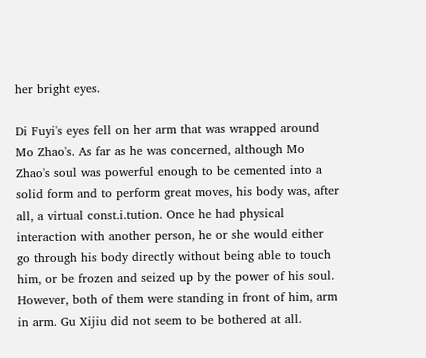her bright eyes.

Di Fuyi's eyes fell on her arm that was wrapped around Mo Zhao's. As far as he was concerned, although Mo Zhao's soul was powerful enough to be cemented into a solid form and to perform great moves, his body was, after all, a virtual const.i.tution. Once he had physical interaction with another person, he or she would either go through his body directly without being able to touch him, or be frozen and seized up by the power of his soul. However, both of them were standing in front of him, arm in arm. Gu Xijiu did not seem to be bothered at all.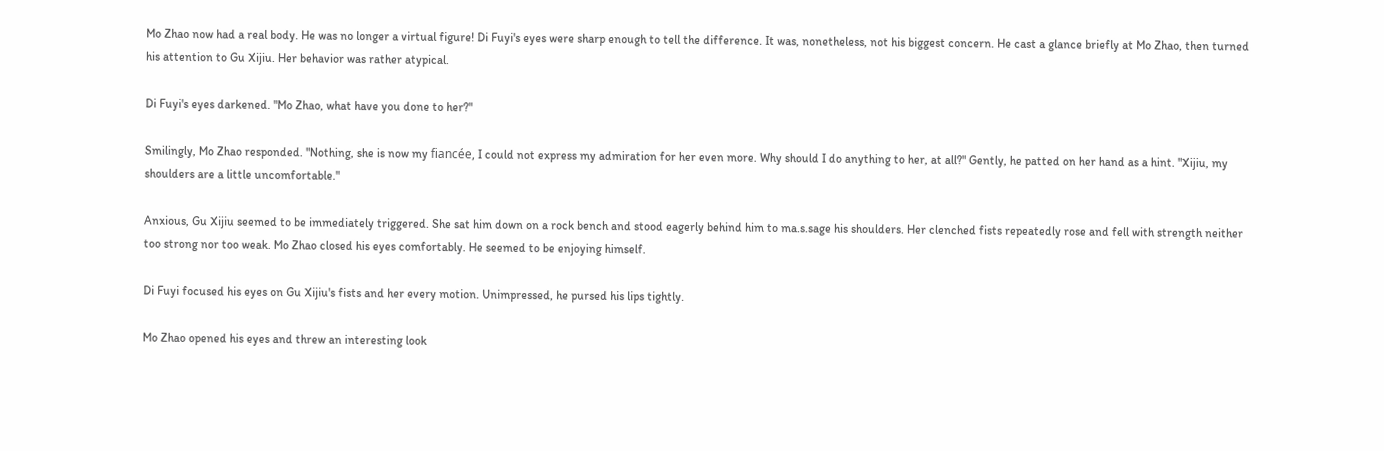Mo Zhao now had a real body. He was no longer a virtual figure! Di Fuyi's eyes were sharp enough to tell the difference. It was, nonetheless, not his biggest concern. He cast a glance briefly at Mo Zhao, then turned his attention to Gu Xijiu. Her behavior was rather atypical.

Di Fuyi's eyes darkened. "Mo Zhao, what have you done to her?"

Smilingly, Mo Zhao responded. "Nothing, she is now my fiancée, I could not express my admiration for her even more. Why should I do anything to her, at all?" Gently, he patted on her hand as a hint. "Xijiu, my shoulders are a little uncomfortable."

Anxious, Gu Xijiu seemed to be immediately triggered. She sat him down on a rock bench and stood eagerly behind him to ma.s.sage his shoulders. Her clenched fists repeatedly rose and fell with strength neither too strong nor too weak. Mo Zhao closed his eyes comfortably. He seemed to be enjoying himself.

Di Fuyi focused his eyes on Gu Xijiu's fists and her every motion. Unimpressed, he pursed his lips tightly.

Mo Zhao opened his eyes and threw an interesting look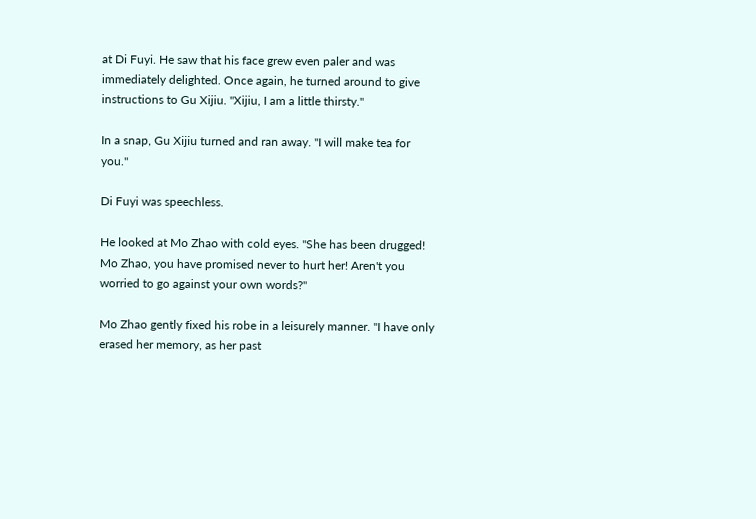at Di Fuyi. He saw that his face grew even paler and was immediately delighted. Once again, he turned around to give instructions to Gu Xijiu. "Xijiu, I am a little thirsty."

In a snap, Gu Xijiu turned and ran away. "I will make tea for you."

Di Fuyi was speechless.

He looked at Mo Zhao with cold eyes. "She has been drugged! Mo Zhao, you have promised never to hurt her! Aren't you worried to go against your own words?"

Mo Zhao gently fixed his robe in a leisurely manner. "I have only erased her memory, as her past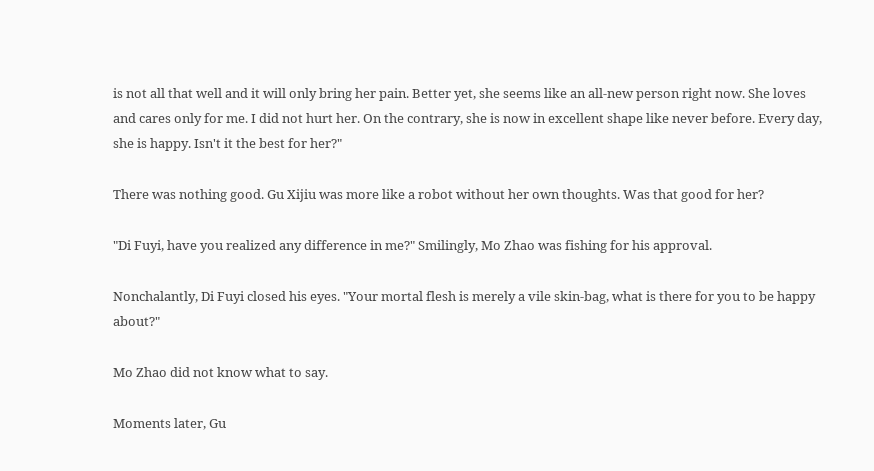is not all that well and it will only bring her pain. Better yet, she seems like an all-new person right now. She loves and cares only for me. I did not hurt her. On the contrary, she is now in excellent shape like never before. Every day, she is happy. Isn't it the best for her?"

There was nothing good. Gu Xijiu was more like a robot without her own thoughts. Was that good for her?

"Di Fuyi, have you realized any difference in me?" Smilingly, Mo Zhao was fishing for his approval.

Nonchalantly, Di Fuyi closed his eyes. "Your mortal flesh is merely a vile skin-bag, what is there for you to be happy about?"

Mo Zhao did not know what to say.

Moments later, Gu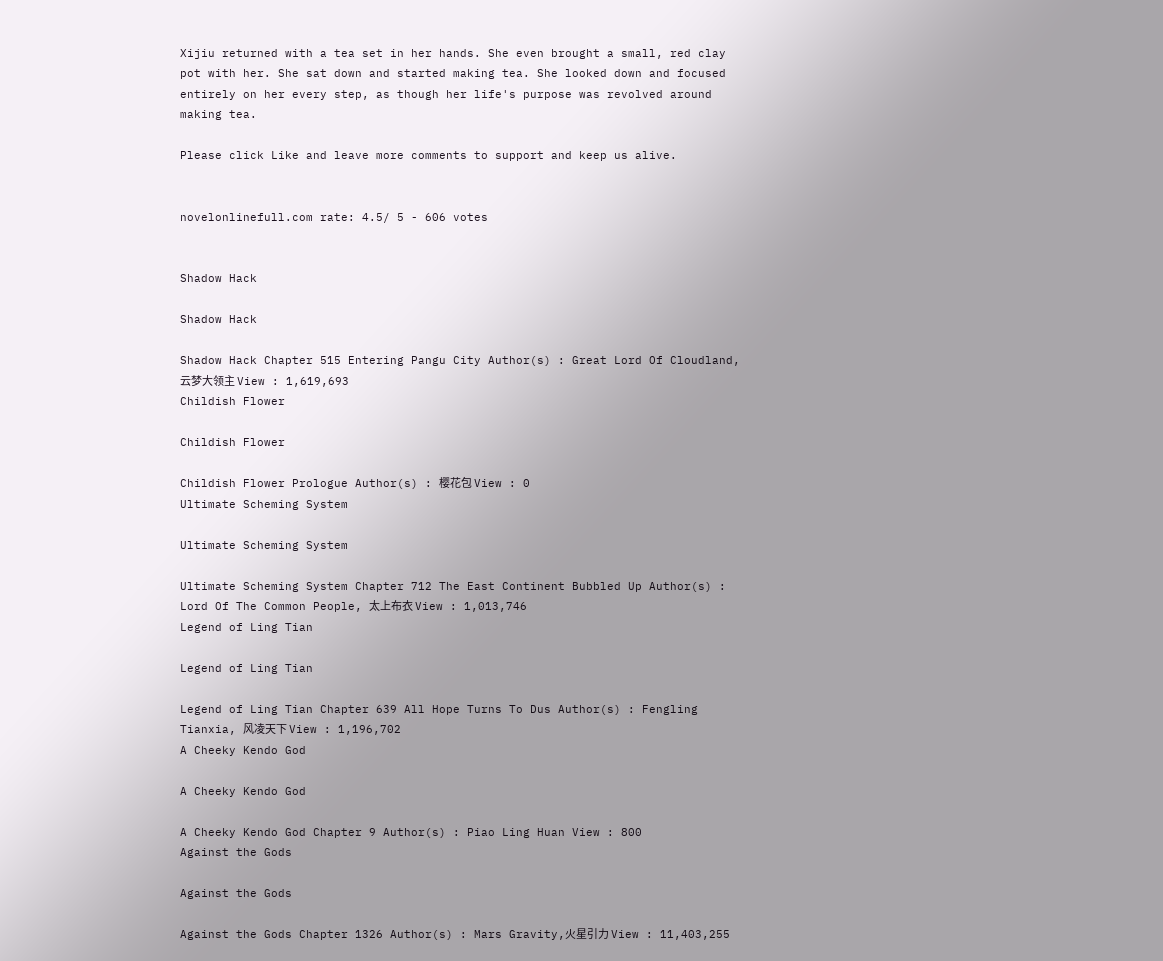Xijiu returned with a tea set in her hands. She even brought a small, red clay pot with her. She sat down and started making tea. She looked down and focused entirely on her every step, as though her life's purpose was revolved around making tea.

Please click Like and leave more comments to support and keep us alive.


novelonlinefull.com rate: 4.5/ 5 - 606 votes


Shadow Hack

Shadow Hack

Shadow Hack Chapter 515 Entering Pangu City Author(s) : Great Lord Of Cloudland, 云梦大领主 View : 1,619,693
Childish Flower

Childish Flower

Childish Flower Prologue Author(s) : 樱花包 View : 0
Ultimate Scheming System

Ultimate Scheming System

Ultimate Scheming System Chapter 712 The East Continent Bubbled Up Author(s) : Lord Of The Common People, 太上布衣 View : 1,013,746
Legend of Ling Tian

Legend of Ling Tian

Legend of Ling Tian Chapter 639 All Hope Turns To Dus Author(s) : Fengling Tianxia, 风凌天下 View : 1,196,702
A Cheeky Kendo God

A Cheeky Kendo God

A Cheeky Kendo God Chapter 9 Author(s) : Piao Ling Huan View : 800
Against the Gods

Against the Gods

Against the Gods Chapter 1326 Author(s) : Mars Gravity,火星引力 View : 11,403,255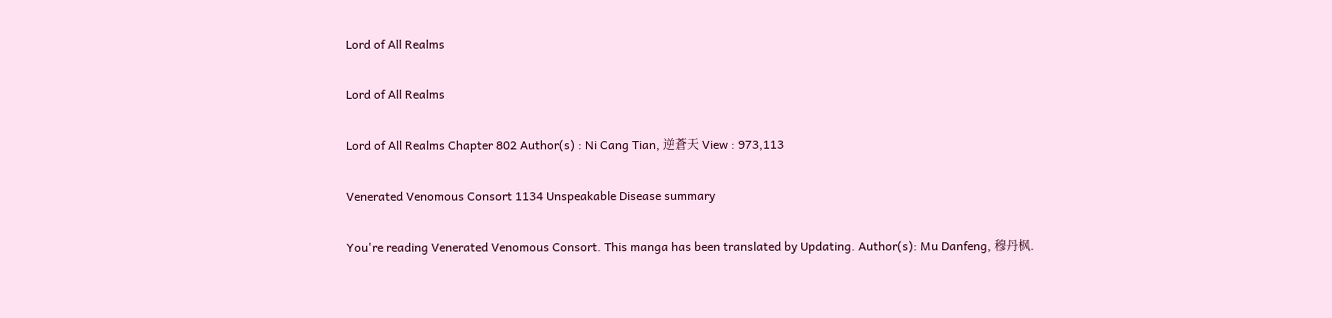Lord of All Realms

Lord of All Realms

Lord of All Realms Chapter 802 Author(s) : Ni Cang Tian, 逆蒼天 View : 973,113

Venerated Venomous Consort 1134 Unspeakable Disease summary

You're reading Venerated Venomous Consort. This manga has been translated by Updating. Author(s): Mu Danfeng, 穆丹枫.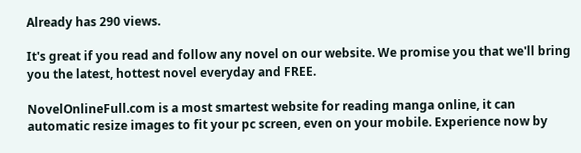Already has 290 views.

It's great if you read and follow any novel on our website. We promise you that we'll bring you the latest, hottest novel everyday and FREE.

NovelOnlineFull.com is a most smartest website for reading manga online, it can automatic resize images to fit your pc screen, even on your mobile. Experience now by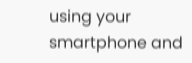using your smartphone and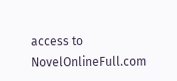access to NovelOnlineFull.com